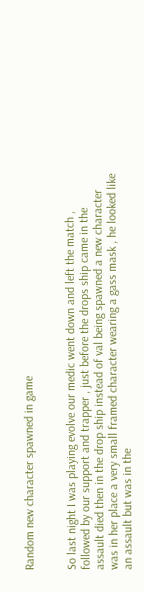Random new character spawned in game


So last night I was playing evolve our medic went down and left the match , followed by our support and trapper , just before the drops ship came in the assault died then in the drop ship instead of val being spawned a new character was in her place a very small framed character wearing a gass mask , he looked like an assault but was in the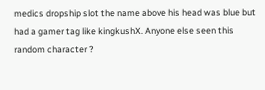medics dropship slot the name above his head was blue but had a gamer tag like kingkushX. Anyone else seen this random character ?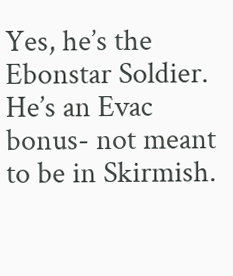Yes, he’s the Ebonstar Soldier. He’s an Evac bonus- not meant to be in Skirmish.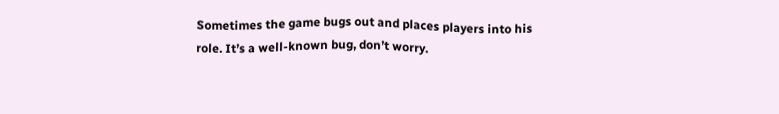Sometimes the game bugs out and places players into his role. It’s a well-known bug, don’t worry.